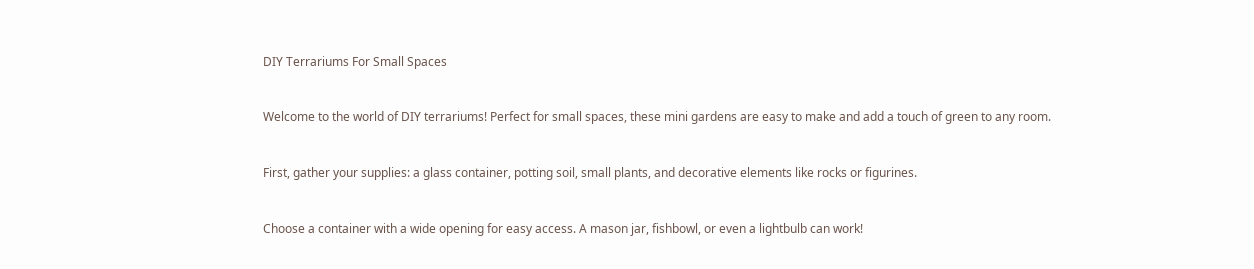DIY Terrariums For Small Spaces


Welcome to the world of DIY terrariums! Perfect for small spaces, these mini gardens are easy to make and add a touch of green to any room.


First, gather your supplies: a glass container, potting soil, small plants, and decorative elements like rocks or figurines.


Choose a container with a wide opening for easy access. A mason jar, fishbowl, or even a lightbulb can work!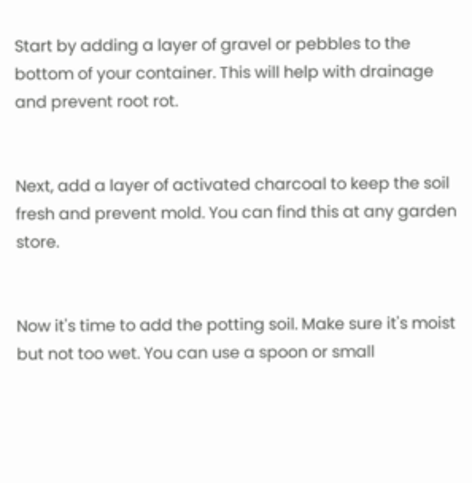Start by adding a layer of gravel or pebbles to the bottom of your container. This will help with drainage and prevent root rot.


Next, add a layer of activated charcoal to keep the soil fresh and prevent mold. You can find this at any garden store.


Now it's time to add the potting soil. Make sure it's moist but not too wet. You can use a spoon or small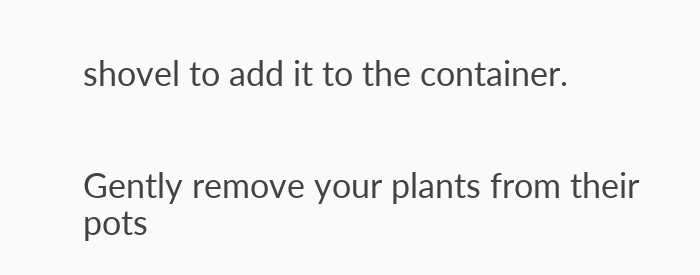shovel to add it to the container.


Gently remove your plants from their pots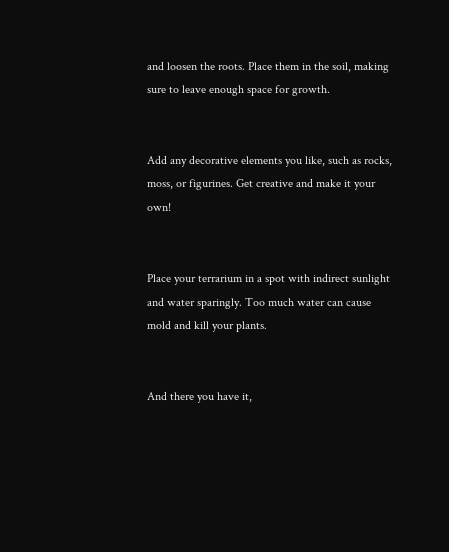and loosen the roots. Place them in the soil, making sure to leave enough space for growth.


Add any decorative elements you like, such as rocks, moss, or figurines. Get creative and make it your own!


Place your terrarium in a spot with indirect sunlight and water sparingly. Too much water can cause mold and kill your plants.


And there you have it,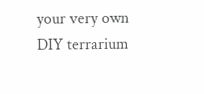your very own DIY terrarium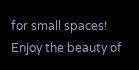for small spaces! Enjoy the beauty of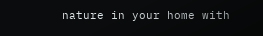nature in your home with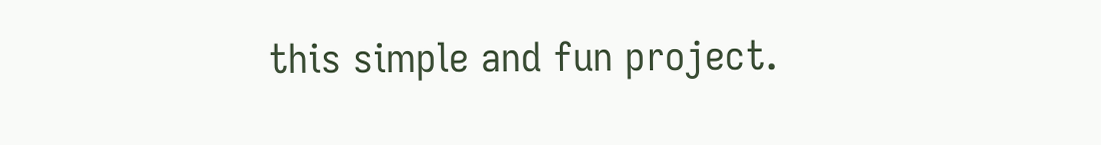this simple and fun project.